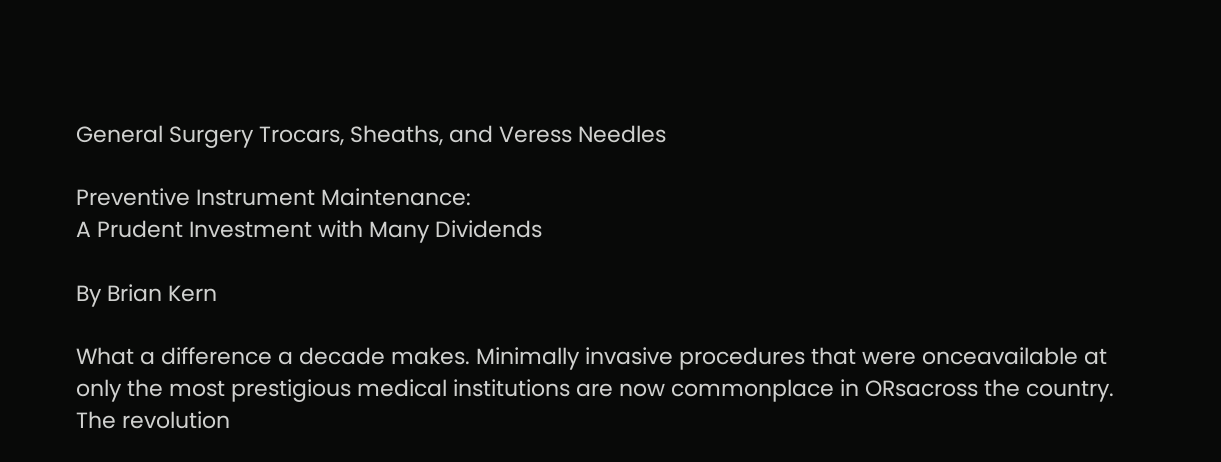General Surgery Trocars, Sheaths, and Veress Needles

Preventive Instrument Maintenance:
A Prudent Investment with Many Dividends

By Brian Kern

What a difference a decade makes. Minimally invasive procedures that were onceavailable at only the most prestigious medical institutions are now commonplace in ORsacross the country. The revolution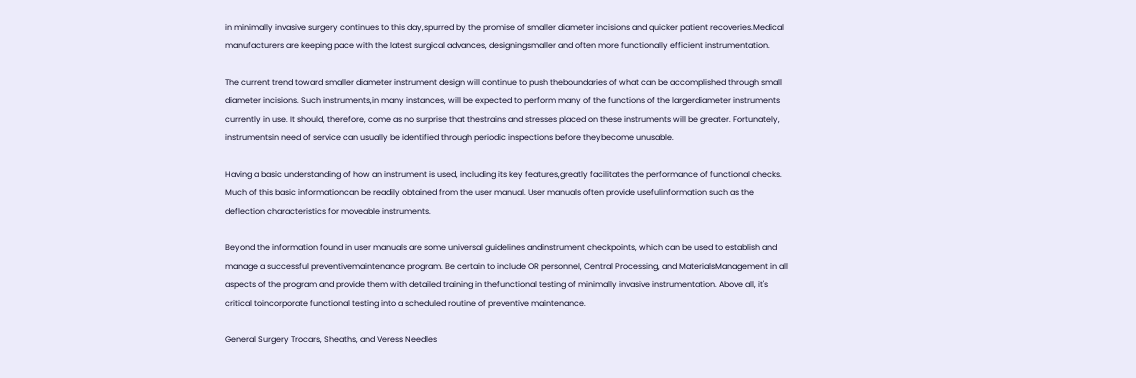in minimally invasive surgery continues to this day,spurred by the promise of smaller diameter incisions and quicker patient recoveries.Medical manufacturers are keeping pace with the latest surgical advances, designingsmaller and often more functionally efficient instrumentation.

The current trend toward smaller diameter instrument design will continue to push theboundaries of what can be accomplished through small diameter incisions. Such instruments,in many instances, will be expected to perform many of the functions of the largerdiameter instruments currently in use. It should, therefore, come as no surprise that thestrains and stresses placed on these instruments will be greater. Fortunately, instrumentsin need of service can usually be identified through periodic inspections before theybecome unusable.

Having a basic understanding of how an instrument is used, including its key features,greatly facilitates the performance of functional checks. Much of this basic informationcan be readily obtained from the user manual. User manuals often provide usefulinformation such as the deflection characteristics for moveable instruments.

Beyond the information found in user manuals are some universal guidelines andinstrument checkpoints, which can be used to establish and manage a successful preventivemaintenance program. Be certain to include OR personnel, Central Processing, and MaterialsManagement in all aspects of the program and provide them with detailed training in thefunctional testing of minimally invasive instrumentation. Above all, it's critical toincorporate functional testing into a scheduled routine of preventive maintenance.

General Surgery Trocars, Sheaths, and Veress Needles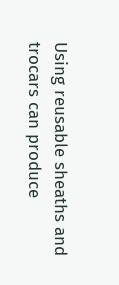Using reusable sheaths and trocars can produce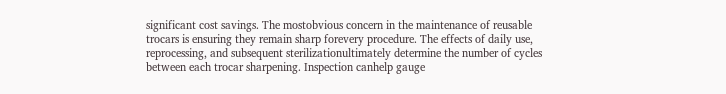significant cost savings. The mostobvious concern in the maintenance of reusable trocars is ensuring they remain sharp forevery procedure. The effects of daily use, reprocessing, and subsequent sterilizationultimately determine the number of cycles between each trocar sharpening. Inspection canhelp gauge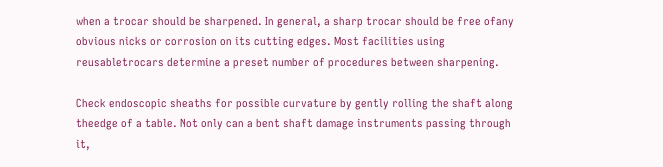when a trocar should be sharpened. In general, a sharp trocar should be free ofany obvious nicks or corrosion on its cutting edges. Most facilities using reusabletrocars determine a preset number of procedures between sharpening.

Check endoscopic sheaths for possible curvature by gently rolling the shaft along theedge of a table. Not only can a bent shaft damage instruments passing through it,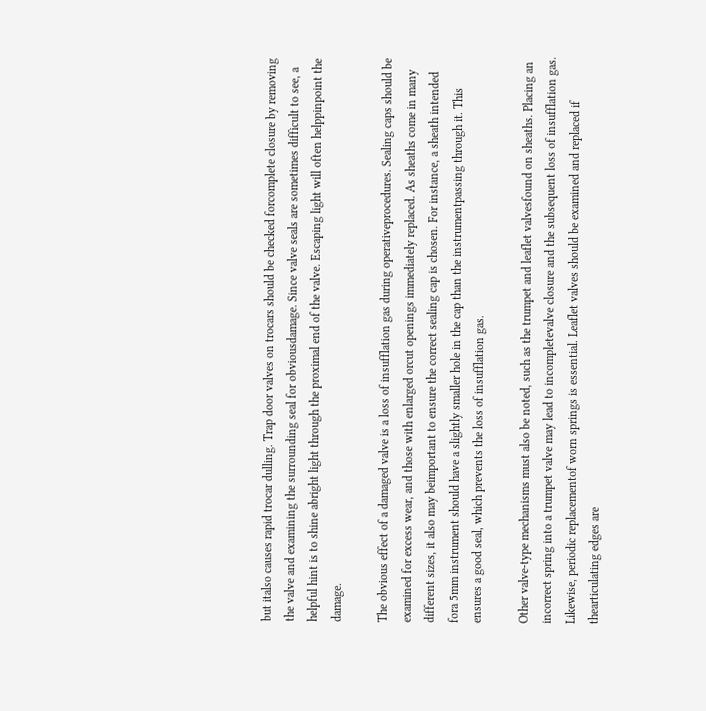but italso causes rapid trocar dulling. Trap door valves on trocars should be checked forcomplete closure by removing the valve and examining the surrounding seal for obviousdamage. Since valve seals are sometimes difficult to see, a helpful hint is to shine abright light through the proximal end of the valve. Escaping light will often helppinpoint the damage.

The obvious effect of a damaged valve is a loss of insufflation gas during operativeprocedures. Sealing caps should be examined for excess wear, and those with enlarged orcut openings immediately replaced. As sheaths come in many different sizes, it also may beimportant to ensure the correct sealing cap is chosen. For instance, a sheath intended fora 5mm instrument should have a slightly smaller hole in the cap than the instrumentpassing through it. This ensures a good seal, which prevents the loss of insufflation gas.

Other valve-type mechanisms must also be noted, such as the trumpet and leaflet valvesfound on sheaths. Placing an incorrect spring into a trumpet valve may lead to incompletevalve closure and the subsequent loss of insufflation gas. Likewise, periodic replacementof worn springs is essential. Leaflet valves should be examined and replaced if thearticulating edges are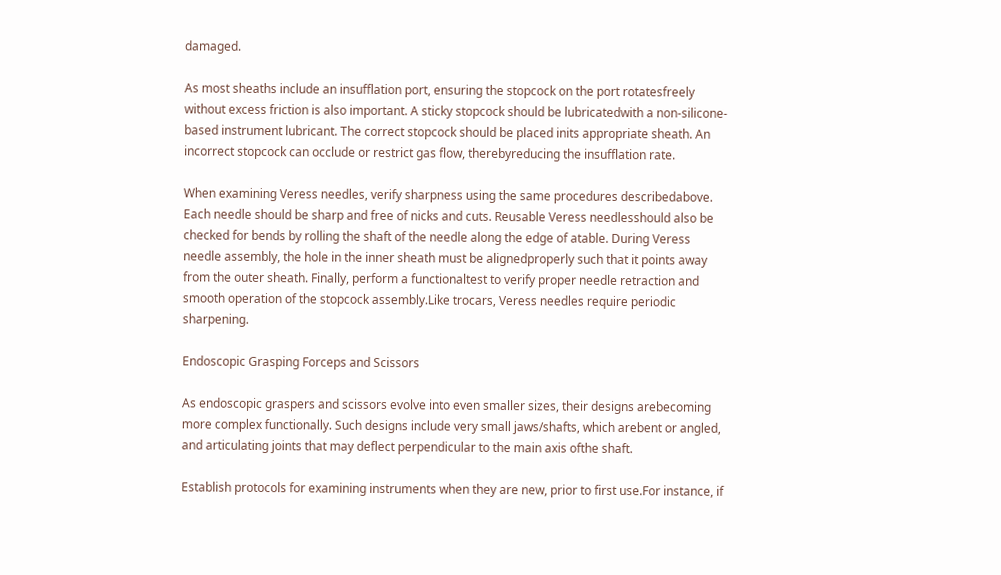damaged.

As most sheaths include an insufflation port, ensuring the stopcock on the port rotatesfreely without excess friction is also important. A sticky stopcock should be lubricatedwith a non-silicone-based instrument lubricant. The correct stopcock should be placed inits appropriate sheath. An incorrect stopcock can occlude or restrict gas flow, therebyreducing the insufflation rate.

When examining Veress needles, verify sharpness using the same procedures describedabove. Each needle should be sharp and free of nicks and cuts. Reusable Veress needlesshould also be checked for bends by rolling the shaft of the needle along the edge of atable. During Veress needle assembly, the hole in the inner sheath must be alignedproperly such that it points away from the outer sheath. Finally, perform a functionaltest to verify proper needle retraction and smooth operation of the stopcock assembly.Like trocars, Veress needles require periodic sharpening.

Endoscopic Grasping Forceps and Scissors

As endoscopic graspers and scissors evolve into even smaller sizes, their designs arebecoming more complex functionally. Such designs include very small jaws/shafts, which arebent or angled, and articulating joints that may deflect perpendicular to the main axis ofthe shaft.

Establish protocols for examining instruments when they are new, prior to first use.For instance, if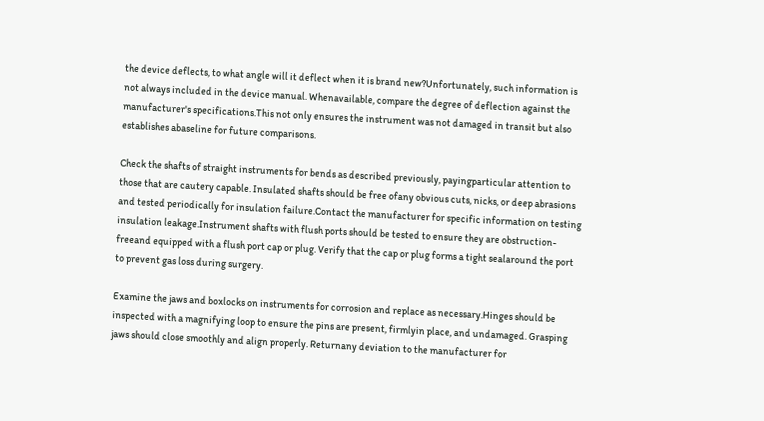the device deflects, to what angle will it deflect when it is brand new?Unfortunately, such information is not always included in the device manual. Whenavailable, compare the degree of deflection against the manufacturer's specifications.This not only ensures the instrument was not damaged in transit but also establishes abaseline for future comparisons.

Check the shafts of straight instruments for bends as described previously, payingparticular attention to those that are cautery capable. Insulated shafts should be free ofany obvious cuts, nicks, or deep abrasions and tested periodically for insulation failure.Contact the manufacturer for specific information on testing insulation leakage.Instrument shafts with flush ports should be tested to ensure they are obstruction-freeand equipped with a flush port cap or plug. Verify that the cap or plug forms a tight sealaround the port to prevent gas loss during surgery.

Examine the jaws and boxlocks on instruments for corrosion and replace as necessary.Hinges should be inspected with a magnifying loop to ensure the pins are present, firmlyin place, and undamaged. Grasping jaws should close smoothly and align properly. Returnany deviation to the manufacturer for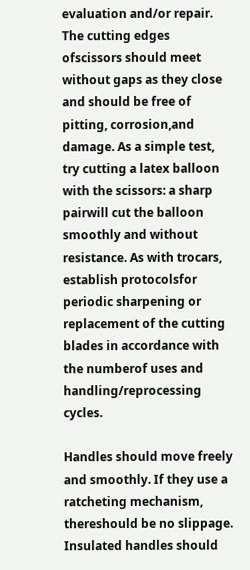evaluation and/or repair. The cutting edges ofscissors should meet without gaps as they close and should be free of pitting, corrosion,and damage. As a simple test, try cutting a latex balloon with the scissors: a sharp pairwill cut the balloon smoothly and without resistance. As with trocars, establish protocolsfor periodic sharpening or replacement of the cutting blades in accordance with the numberof uses and handling/reprocessing cycles.

Handles should move freely and smoothly. If they use a ratcheting mechanism, thereshould be no slippage. Insulated handles should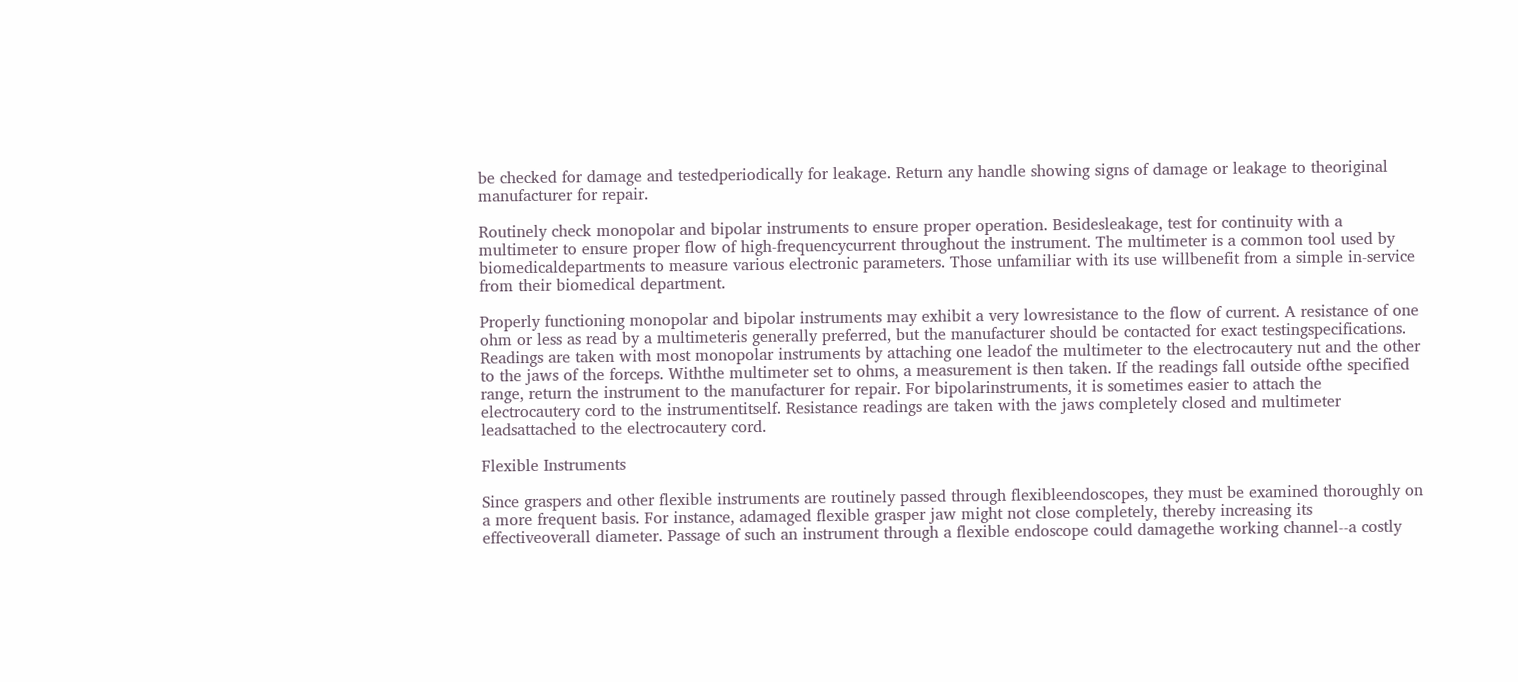be checked for damage and testedperiodically for leakage. Return any handle showing signs of damage or leakage to theoriginal manufacturer for repair.

Routinely check monopolar and bipolar instruments to ensure proper operation. Besidesleakage, test for continuity with a multimeter to ensure proper flow of high-frequencycurrent throughout the instrument. The multimeter is a common tool used by biomedicaldepartments to measure various electronic parameters. Those unfamiliar with its use willbenefit from a simple in-service from their biomedical department.

Properly functioning monopolar and bipolar instruments may exhibit a very lowresistance to the flow of current. A resistance of one ohm or less as read by a multimeteris generally preferred, but the manufacturer should be contacted for exact testingspecifications. Readings are taken with most monopolar instruments by attaching one leadof the multimeter to the electrocautery nut and the other to the jaws of the forceps. Withthe multimeter set to ohms, a measurement is then taken. If the readings fall outside ofthe specified range, return the instrument to the manufacturer for repair. For bipolarinstruments, it is sometimes easier to attach the electrocautery cord to the instrumentitself. Resistance readings are taken with the jaws completely closed and multimeter leadsattached to the electrocautery cord.

Flexible Instruments

Since graspers and other flexible instruments are routinely passed through flexibleendoscopes, they must be examined thoroughly on a more frequent basis. For instance, adamaged flexible grasper jaw might not close completely, thereby increasing its effectiveoverall diameter. Passage of such an instrument through a flexible endoscope could damagethe working channel--a costly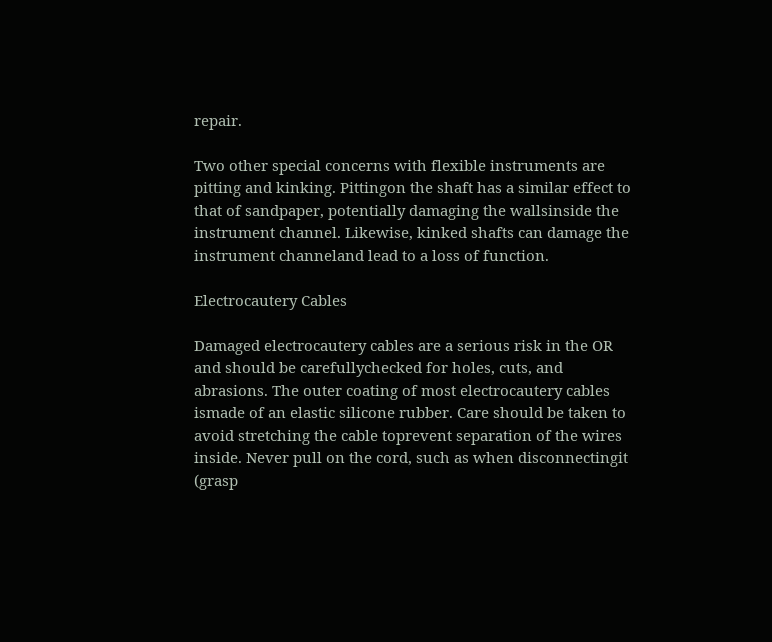repair.

Two other special concerns with flexible instruments are pitting and kinking. Pittingon the shaft has a similar effect to that of sandpaper, potentially damaging the wallsinside the instrument channel. Likewise, kinked shafts can damage the instrument channeland lead to a loss of function.

Electrocautery Cables

Damaged electrocautery cables are a serious risk in the OR and should be carefullychecked for holes, cuts, and abrasions. The outer coating of most electrocautery cables ismade of an elastic silicone rubber. Care should be taken to avoid stretching the cable toprevent separation of the wires inside. Never pull on the cord, such as when disconnectingit (grasp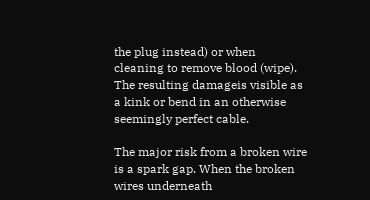the plug instead) or when cleaning to remove blood (wipe). The resulting damageis visible as a kink or bend in an otherwise seemingly perfect cable.

The major risk from a broken wire is a spark gap. When the broken wires underneath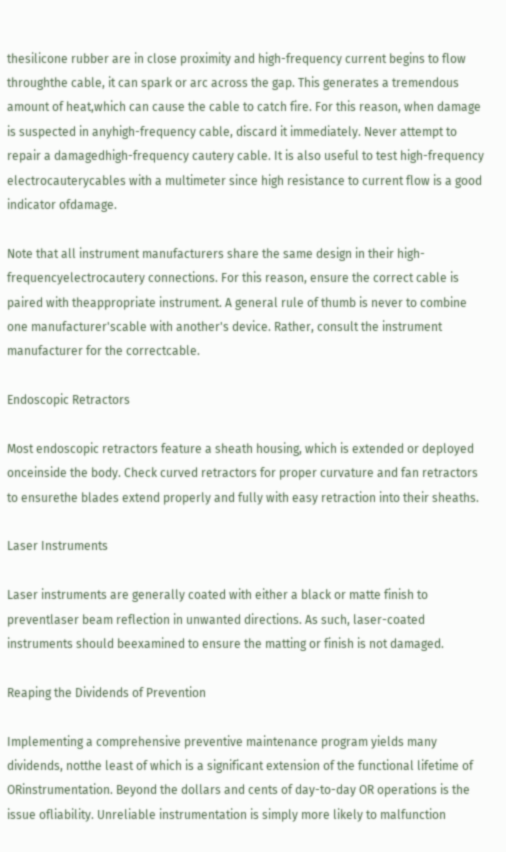thesilicone rubber are in close proximity and high-frequency current begins to flow throughthe cable, it can spark or arc across the gap. This generates a tremendous amount of heat,which can cause the cable to catch fire. For this reason, when damage is suspected in anyhigh-frequency cable, discard it immediately. Never attempt to repair a damagedhigh-frequency cautery cable. It is also useful to test high-frequency electrocauterycables with a multimeter since high resistance to current flow is a good indicator ofdamage.

Note that all instrument manufacturers share the same design in their high-frequencyelectrocautery connections. For this reason, ensure the correct cable is paired with theappropriate instrument. A general rule of thumb is never to combine one manufacturer'scable with another's device. Rather, consult the instrument manufacturer for the correctcable.

Endoscopic Retractors

Most endoscopic retractors feature a sheath housing, which is extended or deployed onceinside the body. Check curved retractors for proper curvature and fan retractors to ensurethe blades extend properly and fully with easy retraction into their sheaths.

Laser Instruments

Laser instruments are generally coated with either a black or matte finish to preventlaser beam reflection in unwanted directions. As such, laser-coated instruments should beexamined to ensure the matting or finish is not damaged.

Reaping the Dividends of Prevention

Implementing a comprehensive preventive maintenance program yields many dividends, notthe least of which is a significant extension of the functional lifetime of ORinstrumentation. Beyond the dollars and cents of day-to-day OR operations is the issue ofliability. Unreliable instrumentation is simply more likely to malfunction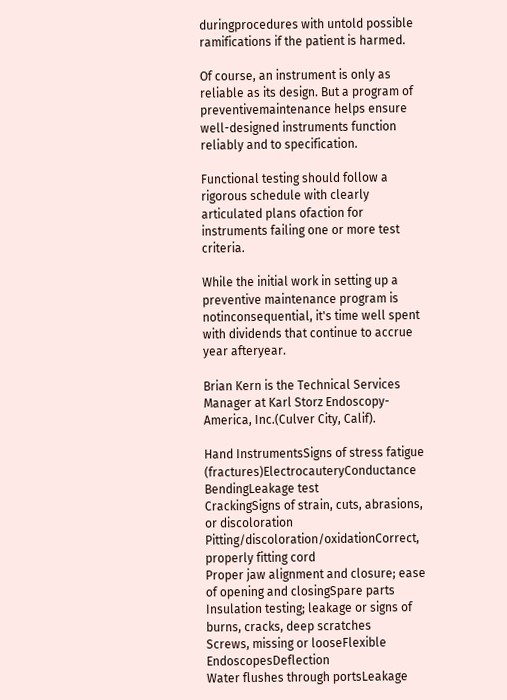duringprocedures with untold possible ramifications if the patient is harmed.

Of course, an instrument is only as reliable as its design. But a program of preventivemaintenance helps ensure well-designed instruments function reliably and to specification.

Functional testing should follow a rigorous schedule with clearly articulated plans ofaction for instruments failing one or more test criteria.

While the initial work in setting up a preventive maintenance program is notinconsequential, it's time well spent with dividends that continue to accrue year afteryear.

Brian Kern is the Technical Services Manager at Karl Storz Endoscopy-America, Inc.(Culver City, Calif).

Hand InstrumentsSigns of stress fatigue (fractures)ElectrocauteryConductance
BendingLeakage test
CrackingSigns of strain, cuts, abrasions, or discoloration
Pitting/discoloration/oxidationCorrect, properly fitting cord
Proper jaw alignment and closure; ease of opening and closingSpare parts
Insulation testing; leakage or signs of burns, cracks, deep scratches
Screws, missing or looseFlexible EndoscopesDeflection
Water flushes through portsLeakage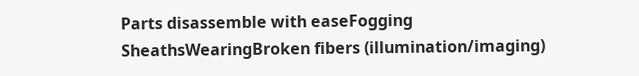Parts disassemble with easeFogging
SheathsWearingBroken fibers (illumination/imaging)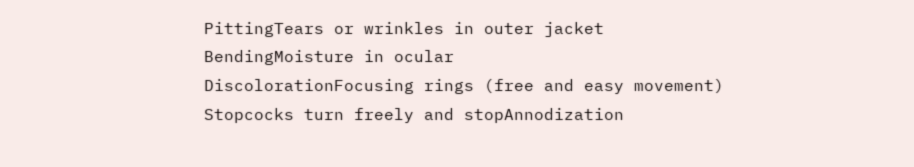PittingTears or wrinkles in outer jacket
BendingMoisture in ocular
DiscolorationFocusing rings (free and easy movement)
Stopcocks turn freely and stopAnnodization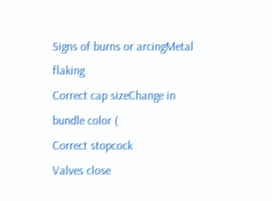Signs of burns or arcingMetal flaking
Correct cap sizeChange in bundle color (
Correct stopcock
Valves close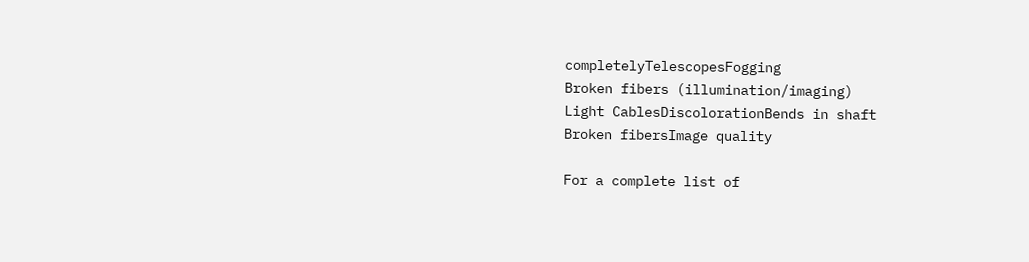completelyTelescopesFogging
Broken fibers (illumination/imaging)
Light CablesDiscolorationBends in shaft
Broken fibersImage quality

For a complete list of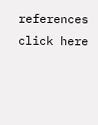references click here